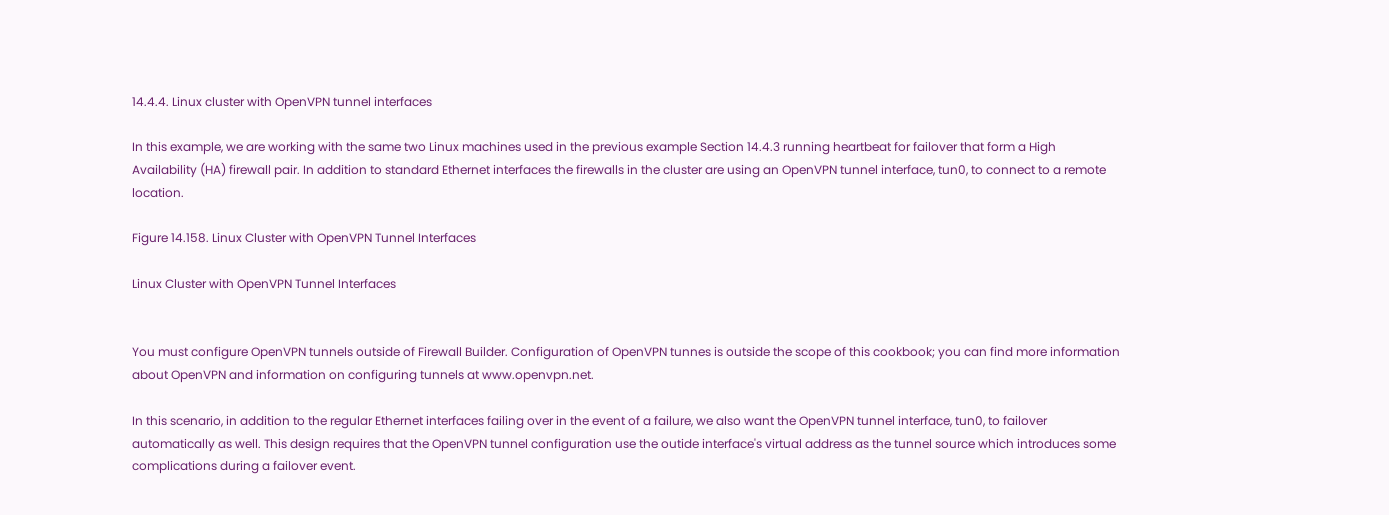14.4.4. Linux cluster with OpenVPN tunnel interfaces

In this example, we are working with the same two Linux machines used in the previous example Section 14.4.3 running heartbeat for failover that form a High Availability (HA) firewall pair. In addition to standard Ethernet interfaces the firewalls in the cluster are using an OpenVPN tunnel interface, tun0, to connect to a remote location.

Figure 14.158. Linux Cluster with OpenVPN Tunnel Interfaces

Linux Cluster with OpenVPN Tunnel Interfaces


You must configure OpenVPN tunnels outside of Firewall Builder. Configuration of OpenVPN tunnes is outside the scope of this cookbook; you can find more information about OpenVPN and information on configuring tunnels at www.openvpn.net.

In this scenario, in addition to the regular Ethernet interfaces failing over in the event of a failure, we also want the OpenVPN tunnel interface, tun0, to failover automatically as well. This design requires that the OpenVPN tunnel configuration use the outide interface's virtual address as the tunnel source which introduces some complications during a failover event.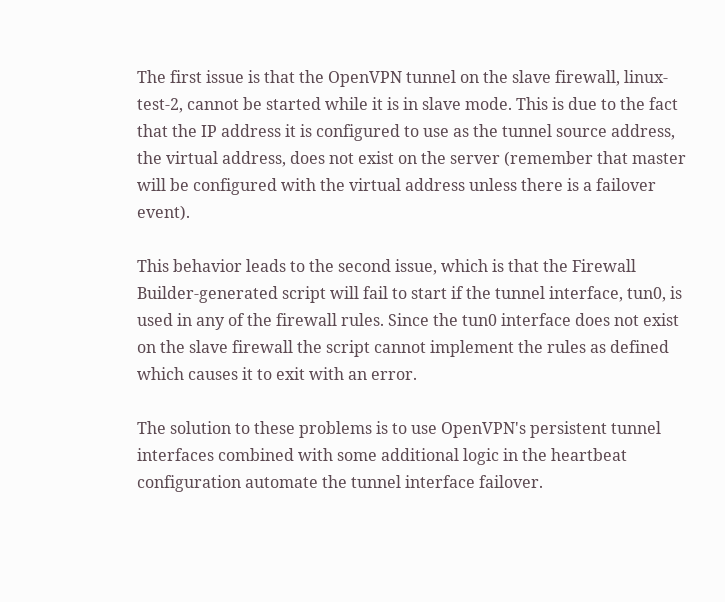The first issue is that the OpenVPN tunnel on the slave firewall, linux-test-2, cannot be started while it is in slave mode. This is due to the fact that the IP address it is configured to use as the tunnel source address, the virtual address, does not exist on the server (remember that master will be configured with the virtual address unless there is a failover event).

This behavior leads to the second issue, which is that the Firewall Builder-generated script will fail to start if the tunnel interface, tun0, is used in any of the firewall rules. Since the tun0 interface does not exist on the slave firewall the script cannot implement the rules as defined which causes it to exit with an error.

The solution to these problems is to use OpenVPN's persistent tunnel interfaces combined with some additional logic in the heartbeat configuration automate the tunnel interface failover.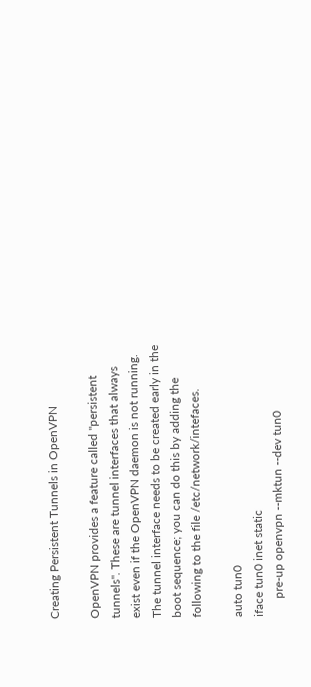Creating Persistent Tunnels in OpenVPN

OpenVPN provides a feature called "persistent tunnels". These are tunnel interfaces that always exist even if the OpenVPN daemon is not running. The tunnel interface needs to be created early in the boot sequence; you can do this by adding the following to the file /etc/network/intefaces.

auto tun0
iface tun0 inet static
      pre-up openvpn --mktun --dev tun0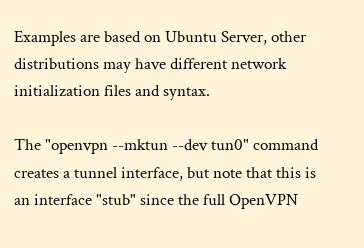Examples are based on Ubuntu Server, other distributions may have different network initialization files and syntax.

The "openvpn --mktun --dev tun0" command creates a tunnel interface, but note that this is an interface "stub" since the full OpenVPN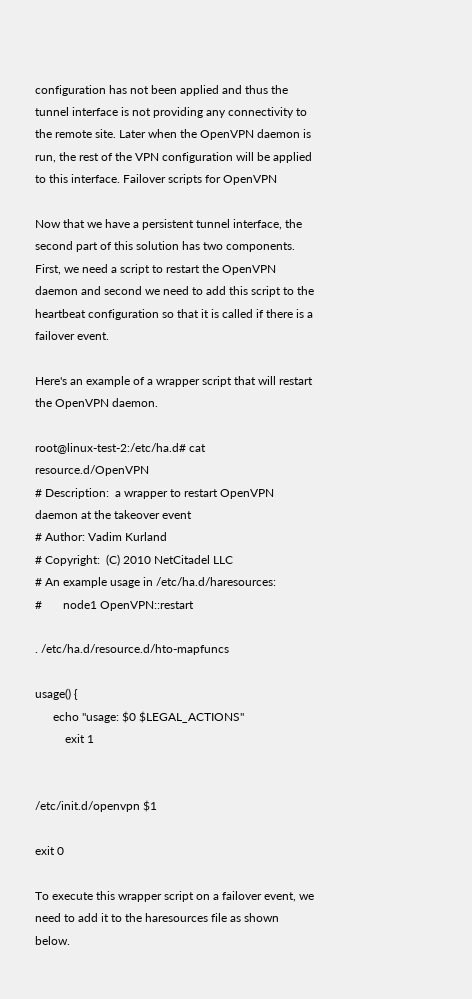configuration has not been applied and thus the tunnel interface is not providing any connectivity to the remote site. Later when the OpenVPN daemon is run, the rest of the VPN configuration will be applied to this interface. Failover scripts for OpenVPN

Now that we have a persistent tunnel interface, the second part of this solution has two components. First, we need a script to restart the OpenVPN daemon and second we need to add this script to the heartbeat configuration so that it is called if there is a failover event.

Here's an example of a wrapper script that will restart the OpenVPN daemon.

root@linux-test-2:/etc/ha.d# cat resource.d/OpenVPN
# Description:  a wrapper to restart OpenVPN daemon at the takeover event
# Author: Vadim Kurland
# Copyright:  (C) 2010 NetCitadel LLC
# An example usage in /etc/ha.d/haresources:
#       node1 OpenVPN::restart

. /etc/ha.d/resource.d/hto-mapfuncs

usage() {
      echo "usage: $0 $LEGAL_ACTIONS"
          exit 1


/etc/init.d/openvpn $1

exit 0

To execute this wrapper script on a failover event, we need to add it to the haresources file as shown below.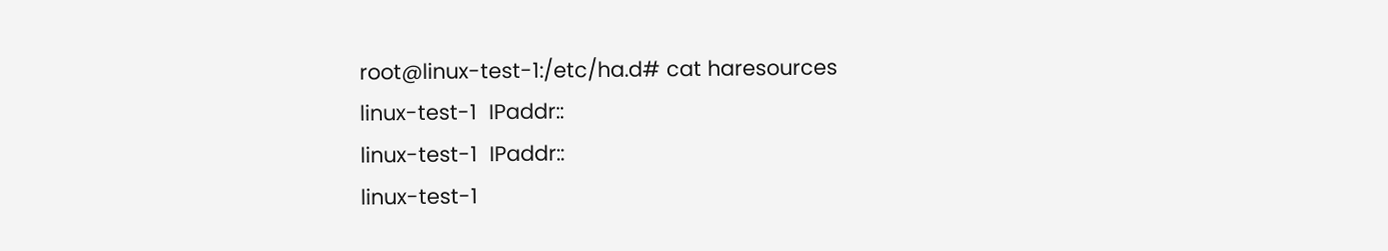root@linux-test-1:/etc/ha.d# cat haresources
linux-test-1  IPaddr::
linux-test-1  IPaddr::
linux-test-1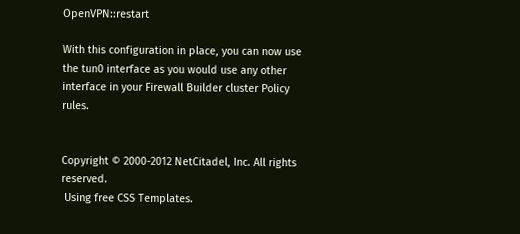OpenVPN::restart

With this configuration in place, you can now use the tun0 interface as you would use any other interface in your Firewall Builder cluster Policy rules.


Copyright © 2000-2012 NetCitadel, Inc. All rights reserved.
 Using free CSS Templates.